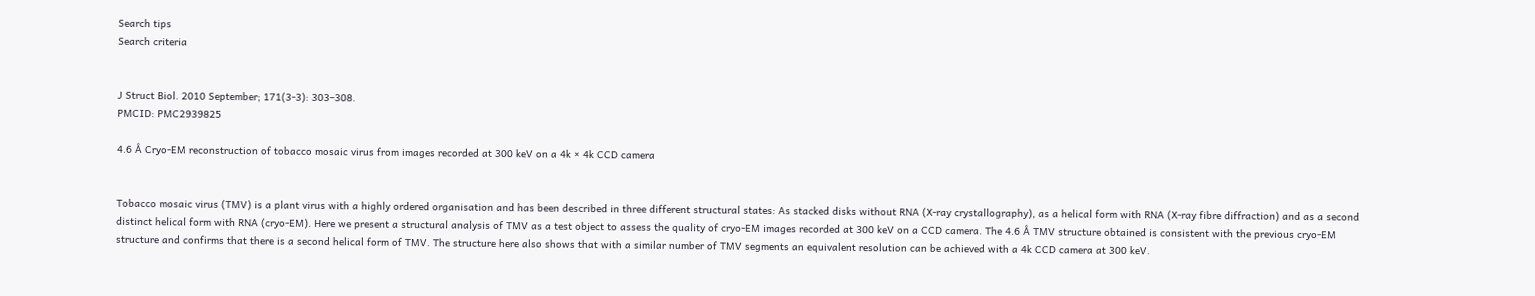Search tips
Search criteria


J Struct Biol. 2010 September; 171(3-3): 303–308.
PMCID: PMC2939825

4.6 Å Cryo-EM reconstruction of tobacco mosaic virus from images recorded at 300 keV on a 4k × 4k CCD camera


Tobacco mosaic virus (TMV) is a plant virus with a highly ordered organisation and has been described in three different structural states: As stacked disks without RNA (X-ray crystallography), as a helical form with RNA (X-ray fibre diffraction) and as a second distinct helical form with RNA (cryo-EM). Here we present a structural analysis of TMV as a test object to assess the quality of cryo-EM images recorded at 300 keV on a CCD camera. The 4.6 Å TMV structure obtained is consistent with the previous cryo-EM structure and confirms that there is a second helical form of TMV. The structure here also shows that with a similar number of TMV segments an equivalent resolution can be achieved with a 4k CCD camera at 300 keV.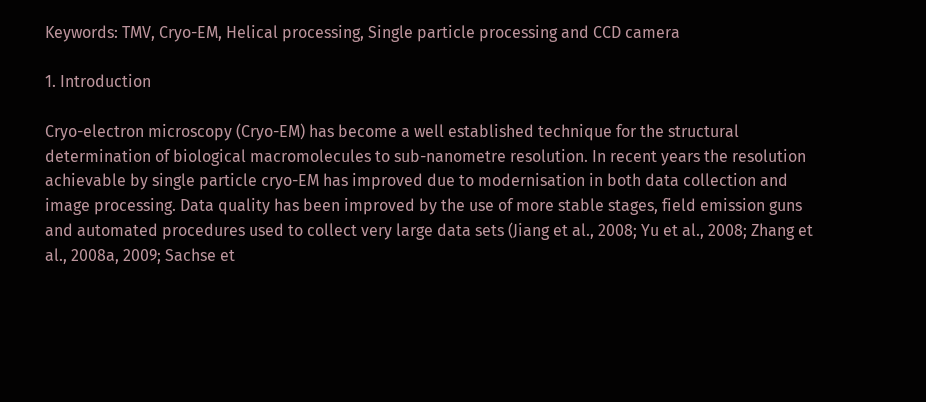Keywords: TMV, Cryo-EM, Helical processing, Single particle processing and CCD camera

1. Introduction

Cryo-electron microscopy (Cryo-EM) has become a well established technique for the structural determination of biological macromolecules to sub-nanometre resolution. In recent years the resolution achievable by single particle cryo-EM has improved due to modernisation in both data collection and image processing. Data quality has been improved by the use of more stable stages, field emission guns and automated procedures used to collect very large data sets (Jiang et al., 2008; Yu et al., 2008; Zhang et al., 2008a, 2009; Sachse et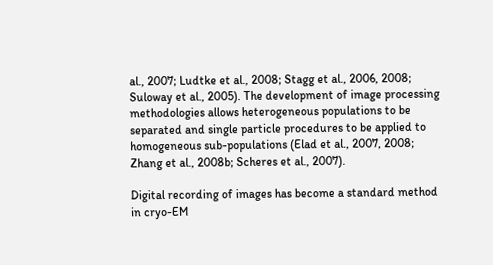al., 2007; Ludtke et al., 2008; Stagg et al., 2006, 2008; Suloway et al., 2005). The development of image processing methodologies allows heterogeneous populations to be separated and single particle procedures to be applied to homogeneous sub-populations (Elad et al., 2007, 2008; Zhang et al., 2008b; Scheres et al., 2007).

Digital recording of images has become a standard method in cryo-EM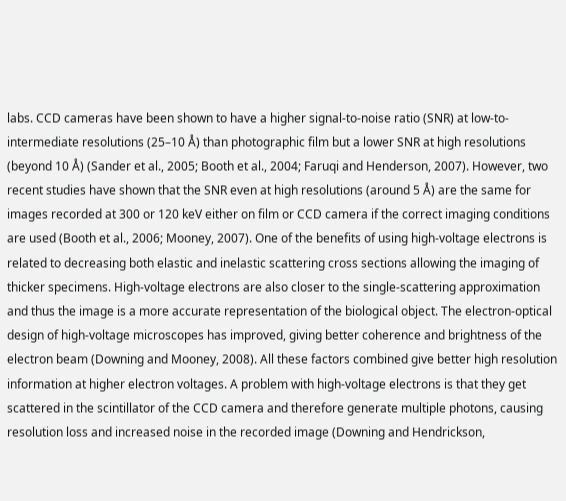labs. CCD cameras have been shown to have a higher signal-to-noise ratio (SNR) at low-to-intermediate resolutions (25–10 Å) than photographic film but a lower SNR at high resolutions (beyond 10 Å) (Sander et al., 2005; Booth et al., 2004; Faruqi and Henderson, 2007). However, two recent studies have shown that the SNR even at high resolutions (around 5 Å) are the same for images recorded at 300 or 120 keV either on film or CCD camera if the correct imaging conditions are used (Booth et al., 2006; Mooney, 2007). One of the benefits of using high-voltage electrons is related to decreasing both elastic and inelastic scattering cross sections allowing the imaging of thicker specimens. High-voltage electrons are also closer to the single-scattering approximation and thus the image is a more accurate representation of the biological object. The electron-optical design of high-voltage microscopes has improved, giving better coherence and brightness of the electron beam (Downing and Mooney, 2008). All these factors combined give better high resolution information at higher electron voltages. A problem with high-voltage electrons is that they get scattered in the scintillator of the CCD camera and therefore generate multiple photons, causing resolution loss and increased noise in the recorded image (Downing and Hendrickson,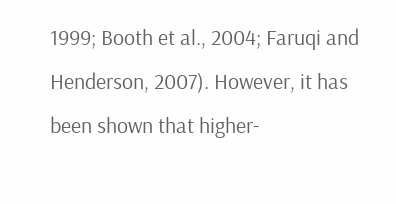1999; Booth et al., 2004; Faruqi and Henderson, 2007). However, it has been shown that higher-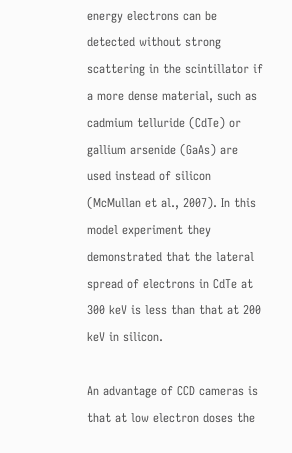energy electrons can be detected without strong scattering in the scintillator if a more dense material, such as cadmium telluride (CdTe) or gallium arsenide (GaAs) are used instead of silicon (McMullan et al., 2007). In this model experiment they demonstrated that the lateral spread of electrons in CdTe at 300 keV is less than that at 200 keV in silicon.

An advantage of CCD cameras is that at low electron doses the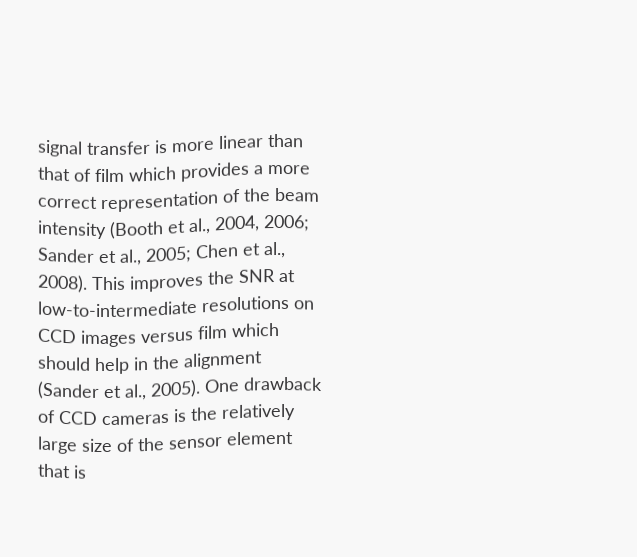signal transfer is more linear than that of film which provides a more correct representation of the beam intensity (Booth et al., 2004, 2006; Sander et al., 2005; Chen et al., 2008). This improves the SNR at low-to-intermediate resolutions on CCD images versus film which should help in the alignment (Sander et al., 2005). One drawback of CCD cameras is the relatively large size of the sensor element that is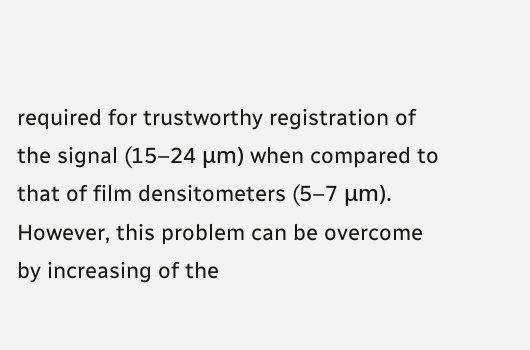required for trustworthy registration of the signal (15–24 μm) when compared to that of film densitometers (5–7 μm). However, this problem can be overcome by increasing of the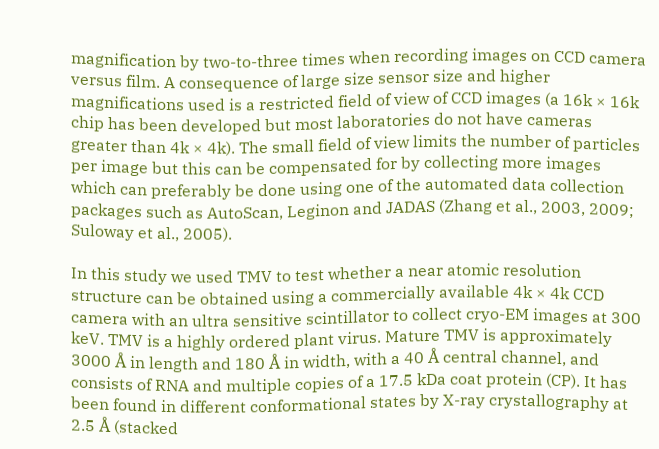magnification by two-to-three times when recording images on CCD camera versus film. A consequence of large size sensor size and higher magnifications used is a restricted field of view of CCD images (a 16k × 16k chip has been developed but most laboratories do not have cameras greater than 4k × 4k). The small field of view limits the number of particles per image but this can be compensated for by collecting more images which can preferably be done using one of the automated data collection packages such as AutoScan, Leginon and JADAS (Zhang et al., 2003, 2009; Suloway et al., 2005).

In this study we used TMV to test whether a near atomic resolution structure can be obtained using a commercially available 4k × 4k CCD camera with an ultra sensitive scintillator to collect cryo-EM images at 300 keV. TMV is a highly ordered plant virus. Mature TMV is approximately 3000 Å in length and 180 Å in width, with a 40 Å central channel, and consists of RNA and multiple copies of a 17.5 kDa coat protein (CP). It has been found in different conformational states by X-ray crystallography at 2.5 Å (stacked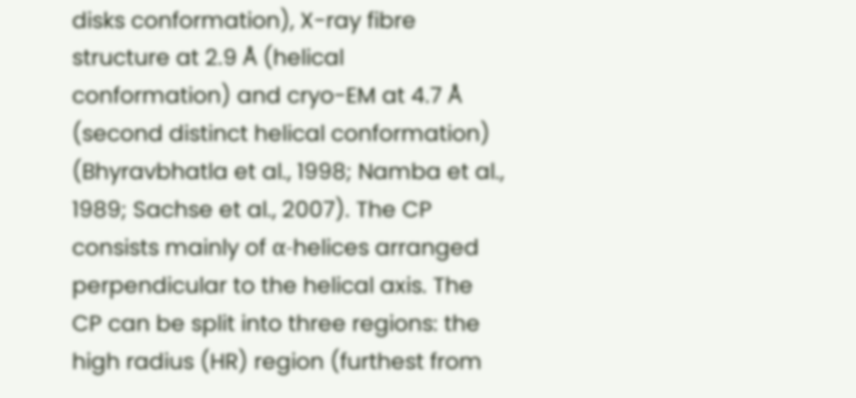disks conformation), X-ray fibre structure at 2.9 Å (helical conformation) and cryo-EM at 4.7 Å (second distinct helical conformation) (Bhyravbhatla et al., 1998; Namba et al., 1989; Sachse et al., 2007). The CP consists mainly of α-helices arranged perpendicular to the helical axis. The CP can be split into three regions: the high radius (HR) region (furthest from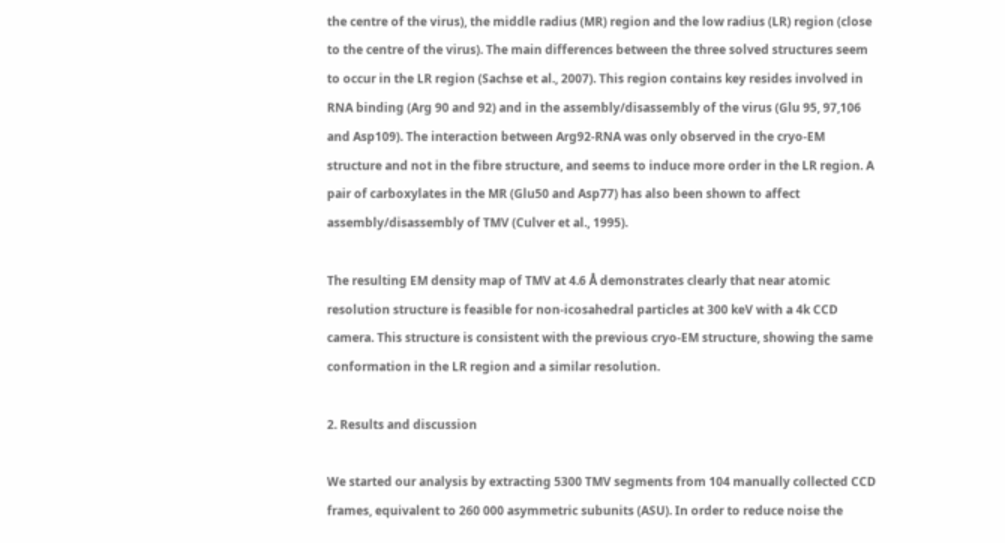the centre of the virus), the middle radius (MR) region and the low radius (LR) region (close to the centre of the virus). The main differences between the three solved structures seem to occur in the LR region (Sachse et al., 2007). This region contains key resides involved in RNA binding (Arg 90 and 92) and in the assembly/disassembly of the virus (Glu 95, 97,106 and Asp109). The interaction between Arg92-RNA was only observed in the cryo-EM structure and not in the fibre structure, and seems to induce more order in the LR region. A pair of carboxylates in the MR (Glu50 and Asp77) has also been shown to affect assembly/disassembly of TMV (Culver et al., 1995).

The resulting EM density map of TMV at 4.6 Å demonstrates clearly that near atomic resolution structure is feasible for non-icosahedral particles at 300 keV with a 4k CCD camera. This structure is consistent with the previous cryo-EM structure, showing the same conformation in the LR region and a similar resolution.

2. Results and discussion

We started our analysis by extracting 5300 TMV segments from 104 manually collected CCD frames, equivalent to 260 000 asymmetric subunits (ASU). In order to reduce noise the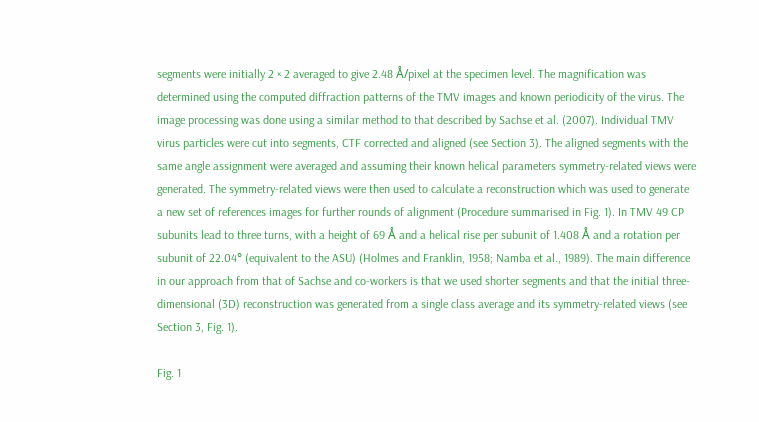segments were initially 2 × 2 averaged to give 2.48 Å/pixel at the specimen level. The magnification was determined using the computed diffraction patterns of the TMV images and known periodicity of the virus. The image processing was done using a similar method to that described by Sachse et al. (2007). Individual TMV virus particles were cut into segments, CTF corrected and aligned (see Section 3). The aligned segments with the same angle assignment were averaged and assuming their known helical parameters symmetry-related views were generated. The symmetry-related views were then used to calculate a reconstruction which was used to generate a new set of references images for further rounds of alignment (Procedure summarised in Fig. 1). In TMV 49 CP subunits lead to three turns, with a height of 69 Å and a helical rise per subunit of 1.408 Å and a rotation per subunit of 22.04° (equivalent to the ASU) (Holmes and Franklin, 1958; Namba et al., 1989). The main difference in our approach from that of Sachse and co-workers is that we used shorter segments and that the initial three-dimensional (3D) reconstruction was generated from a single class average and its symmetry-related views (see Section 3, Fig. 1).

Fig. 1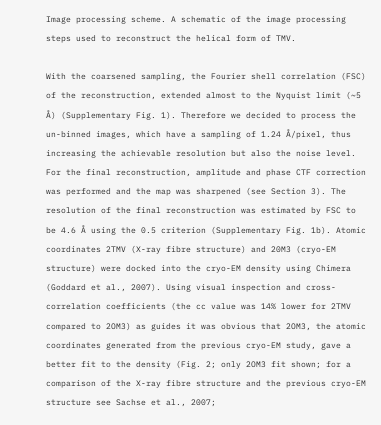Image processing scheme. A schematic of the image processing steps used to reconstruct the helical form of TMV.

With the coarsened sampling, the Fourier shell correlation (FSC) of the reconstruction, extended almost to the Nyquist limit (~5 Å) (Supplementary Fig. 1). Therefore we decided to process the un-binned images, which have a sampling of 1.24 Å/pixel, thus increasing the achievable resolution but also the noise level. For the final reconstruction, amplitude and phase CTF correction was performed and the map was sharpened (see Section 3). The resolution of the final reconstruction was estimated by FSC to be 4.6 Å using the 0.5 criterion (Supplementary Fig. 1b). Atomic coordinates 2TMV (X-ray fibre structure) and 20M3 (cryo-EM structure) were docked into the cryo-EM density using Chimera (Goddard et al., 2007). Using visual inspection and cross-correlation coefficients (the cc value was 14% lower for 2TMV compared to 2OM3) as guides it was obvious that 2OM3, the atomic coordinates generated from the previous cryo-EM study, gave a better fit to the density (Fig. 2; only 2OM3 fit shown; for a comparison of the X-ray fibre structure and the previous cryo-EM structure see Sachse et al., 2007;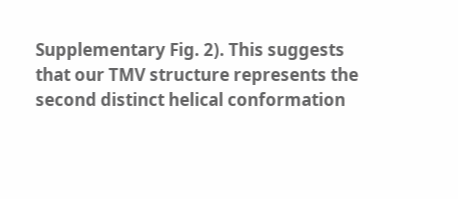Supplementary Fig. 2). This suggests that our TMV structure represents the second distinct helical conformation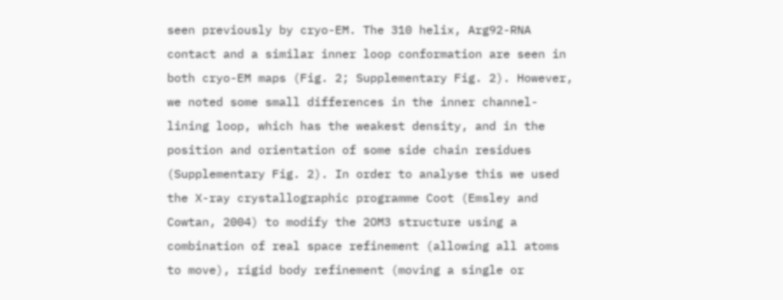seen previously by cryo-EM. The 310 helix, Arg92-RNA contact and a similar inner loop conformation are seen in both cryo-EM maps (Fig. 2; Supplementary Fig. 2). However, we noted some small differences in the inner channel-lining loop, which has the weakest density, and in the position and orientation of some side chain residues (Supplementary Fig. 2). In order to analyse this we used the X-ray crystallographic programme Coot (Emsley and Cowtan, 2004) to modify the 2OM3 structure using a combination of real space refinement (allowing all atoms to move), rigid body refinement (moving a single or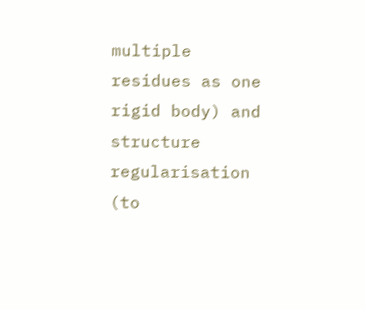multiple residues as one rigid body) and structure regularisation (to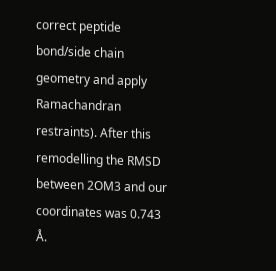correct peptide bond/side chain geometry and apply Ramachandran restraints). After this remodelling the RMSD between 2OM3 and our coordinates was 0.743 Å.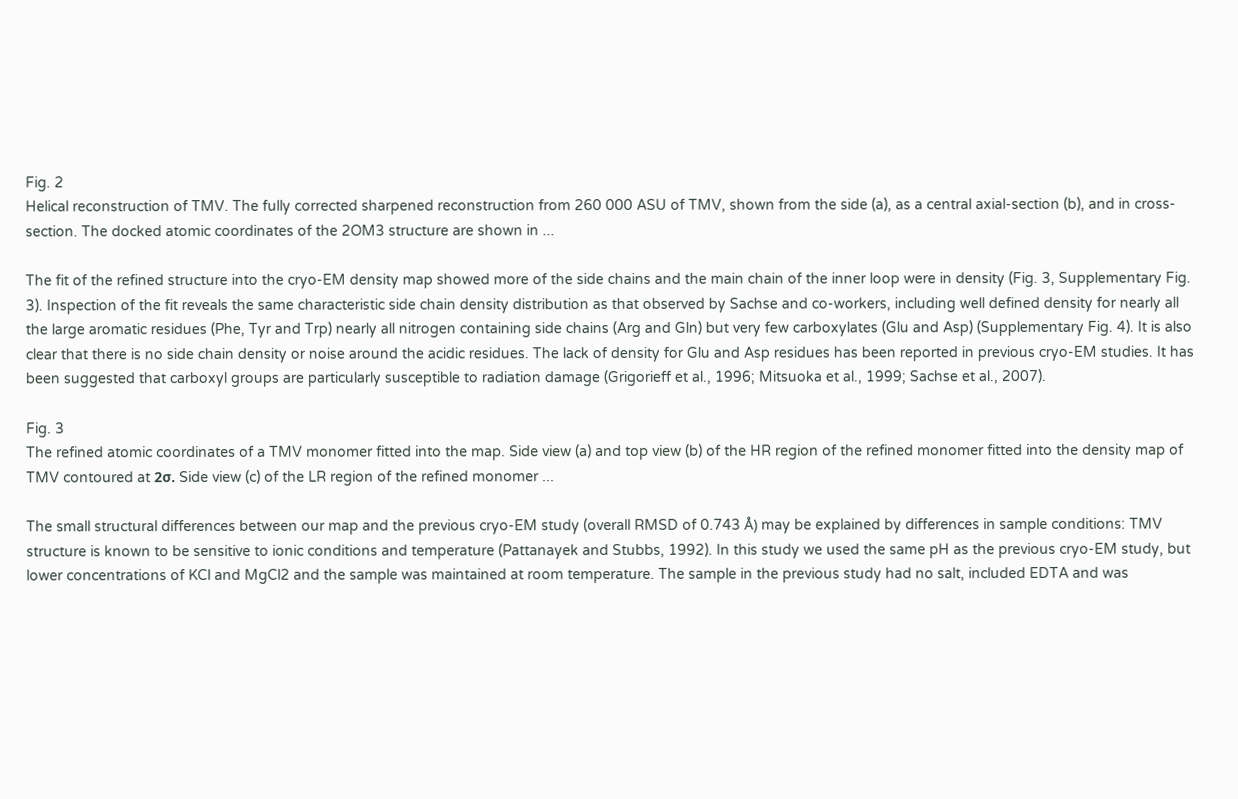Fig. 2
Helical reconstruction of TMV. The fully corrected sharpened reconstruction from 260 000 ASU of TMV, shown from the side (a), as a central axial-section (b), and in cross-section. The docked atomic coordinates of the 2OM3 structure are shown in ...

The fit of the refined structure into the cryo-EM density map showed more of the side chains and the main chain of the inner loop were in density (Fig. 3, Supplementary Fig. 3). Inspection of the fit reveals the same characteristic side chain density distribution as that observed by Sachse and co-workers, including well defined density for nearly all the large aromatic residues (Phe, Tyr and Trp) nearly all nitrogen containing side chains (Arg and Gln) but very few carboxylates (Glu and Asp) (Supplementary Fig. 4). It is also clear that there is no side chain density or noise around the acidic residues. The lack of density for Glu and Asp residues has been reported in previous cryo-EM studies. It has been suggested that carboxyl groups are particularly susceptible to radiation damage (Grigorieff et al., 1996; Mitsuoka et al., 1999; Sachse et al., 2007).

Fig. 3
The refined atomic coordinates of a TMV monomer fitted into the map. Side view (a) and top view (b) of the HR region of the refined monomer fitted into the density map of TMV contoured at 2σ. Side view (c) of the LR region of the refined monomer ...

The small structural differences between our map and the previous cryo-EM study (overall RMSD of 0.743 Å) may be explained by differences in sample conditions: TMV structure is known to be sensitive to ionic conditions and temperature (Pattanayek and Stubbs, 1992). In this study we used the same pH as the previous cryo-EM study, but lower concentrations of KCl and MgCl2 and the sample was maintained at room temperature. The sample in the previous study had no salt, included EDTA and was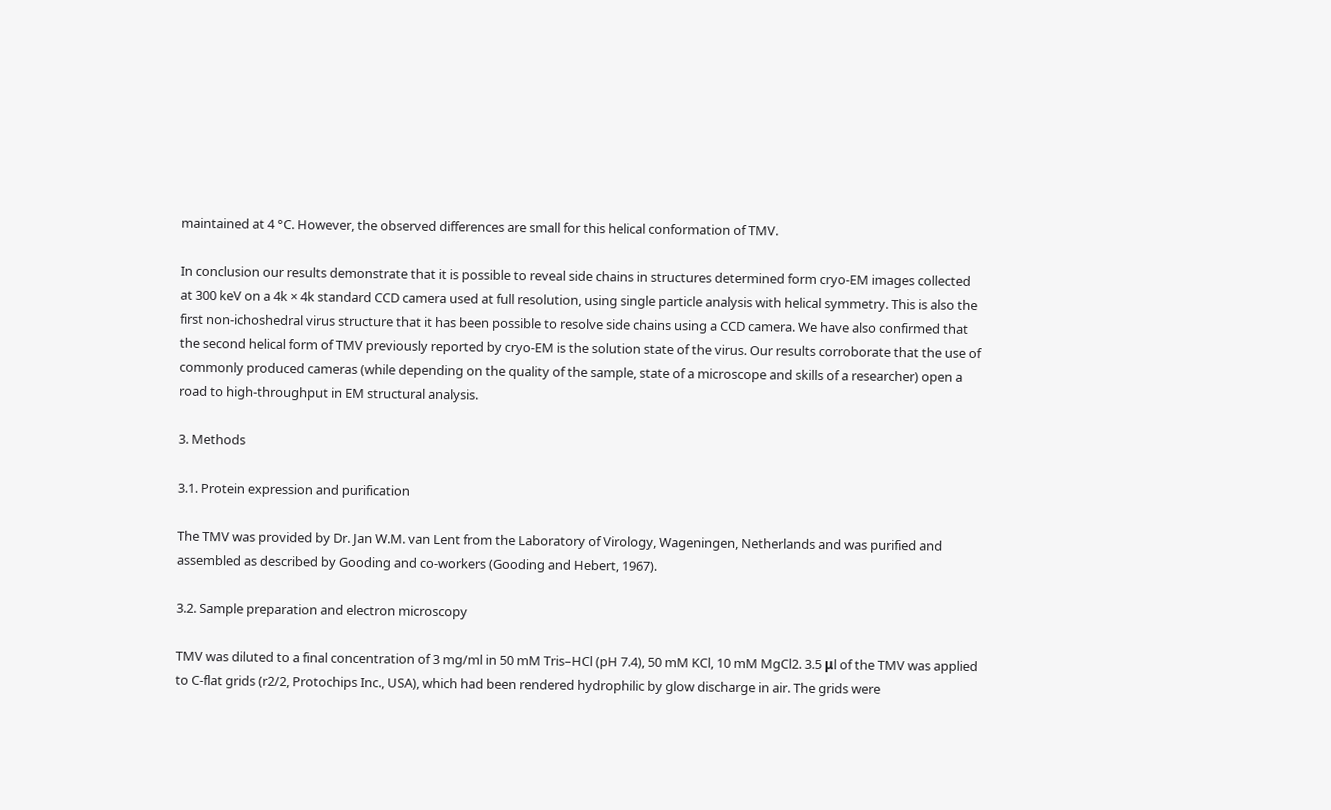maintained at 4 °C. However, the observed differences are small for this helical conformation of TMV.

In conclusion our results demonstrate that it is possible to reveal side chains in structures determined form cryo-EM images collected at 300 keV on a 4k × 4k standard CCD camera used at full resolution, using single particle analysis with helical symmetry. This is also the first non-ichoshedral virus structure that it has been possible to resolve side chains using a CCD camera. We have also confirmed that the second helical form of TMV previously reported by cryo-EM is the solution state of the virus. Our results corroborate that the use of commonly produced cameras (while depending on the quality of the sample, state of a microscope and skills of a researcher) open a road to high-throughput in EM structural analysis.

3. Methods

3.1. Protein expression and purification

The TMV was provided by Dr. Jan W.M. van Lent from the Laboratory of Virology, Wageningen, Netherlands and was purified and assembled as described by Gooding and co-workers (Gooding and Hebert, 1967).

3.2. Sample preparation and electron microscopy

TMV was diluted to a final concentration of 3 mg/ml in 50 mM Tris–HCl (pH 7.4), 50 mM KCl, 10 mM MgCl2. 3.5 μl of the TMV was applied to C-flat grids (r2/2, Protochips Inc., USA), which had been rendered hydrophilic by glow discharge in air. The grids were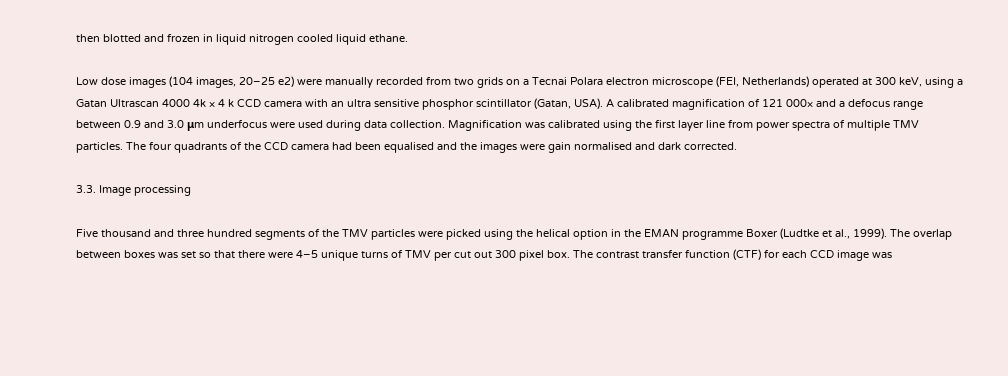then blotted and frozen in liquid nitrogen cooled liquid ethane.

Low dose images (104 images, 20–25 e2) were manually recorded from two grids on a Tecnai Polara electron microscope (FEI, Netherlands) operated at 300 keV, using a Gatan Ultrascan 4000 4k × 4 k CCD camera with an ultra sensitive phosphor scintillator (Gatan, USA). A calibrated magnification of 121 000× and a defocus range between 0.9 and 3.0 μm underfocus were used during data collection. Magnification was calibrated using the first layer line from power spectra of multiple TMV particles. The four quadrants of the CCD camera had been equalised and the images were gain normalised and dark corrected.

3.3. Image processing

Five thousand and three hundred segments of the TMV particles were picked using the helical option in the EMAN programme Boxer (Ludtke et al., 1999). The overlap between boxes was set so that there were 4–5 unique turns of TMV per cut out 300 pixel box. The contrast transfer function (CTF) for each CCD image was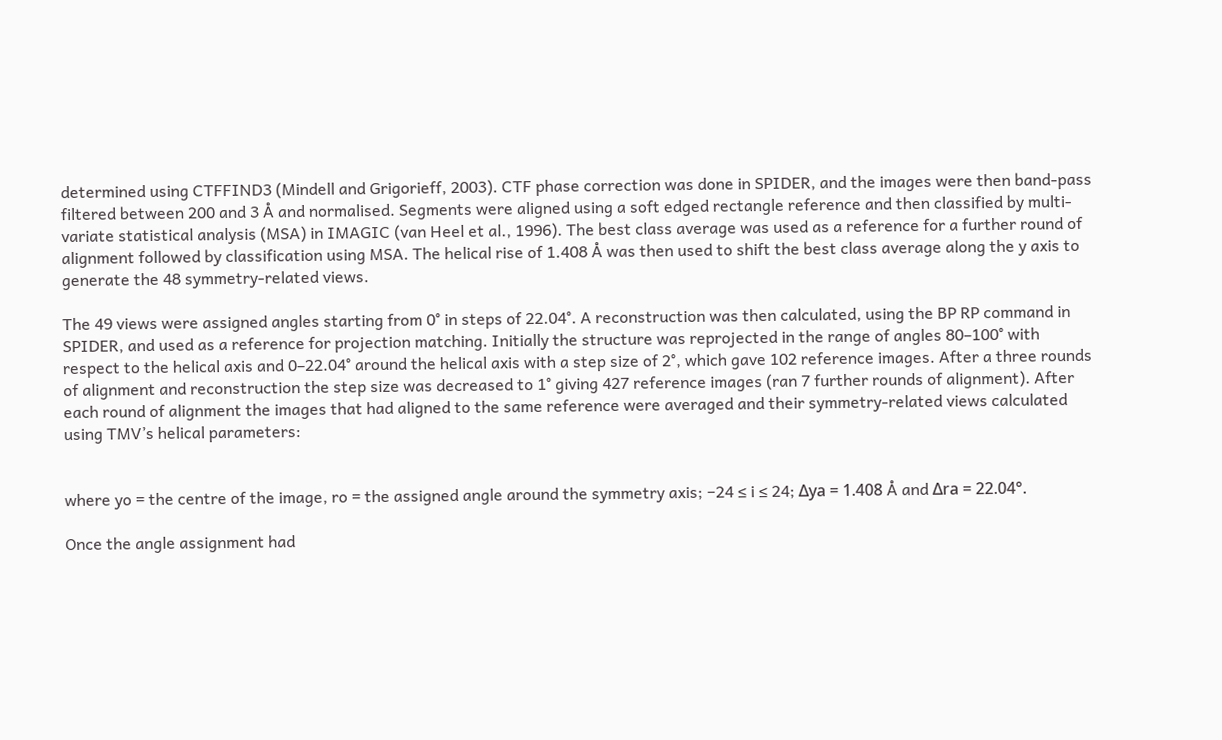determined using CTFFIND3 (Mindell and Grigorieff, 2003). CTF phase correction was done in SPIDER, and the images were then band-pass filtered between 200 and 3 Å and normalised. Segments were aligned using a soft edged rectangle reference and then classified by multi-variate statistical analysis (MSA) in IMAGIC (van Heel et al., 1996). The best class average was used as a reference for a further round of alignment followed by classification using MSA. The helical rise of 1.408 Å was then used to shift the best class average along the y axis to generate the 48 symmetry-related views.

The 49 views were assigned angles starting from 0° in steps of 22.04°. A reconstruction was then calculated, using the BP RP command in SPIDER, and used as a reference for projection matching. Initially the structure was reprojected in the range of angles 80–100° with respect to the helical axis and 0–22.04° around the helical axis with a step size of 2°, which gave 102 reference images. After a three rounds of alignment and reconstruction the step size was decreased to 1° giving 427 reference images (ran 7 further rounds of alignment). After each round of alignment the images that had aligned to the same reference were averaged and their symmetry-related views calculated using TMV’s helical parameters:


where yo = the centre of the image, ro = the assigned angle around the symmetry axis; −24 ≤ i ≤ 24; Δya = 1.408 Å and Δra = 22.04°.

Once the angle assignment had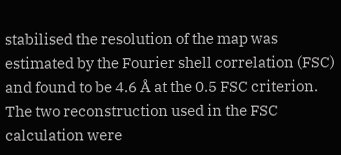stabilised the resolution of the map was estimated by the Fourier shell correlation (FSC) and found to be 4.6 Å at the 0.5 FSC criterion. The two reconstruction used in the FSC calculation were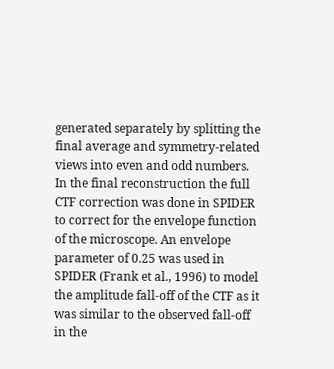generated separately by splitting the final average and symmetry-related views into even and odd numbers. In the final reconstruction the full CTF correction was done in SPIDER to correct for the envelope function of the microscope. An envelope parameter of 0.25 was used in SPIDER (Frank et al., 1996) to model the amplitude fall-off of the CTF as it was similar to the observed fall-off in the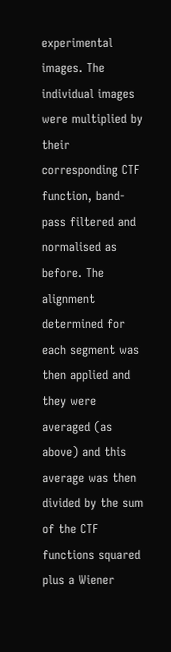experimental images. The individual images were multiplied by their corresponding CTF function, band-pass filtered and normalised as before. The alignment determined for each segment was then applied and they were averaged (as above) and this average was then divided by the sum of the CTF functions squared plus a Wiener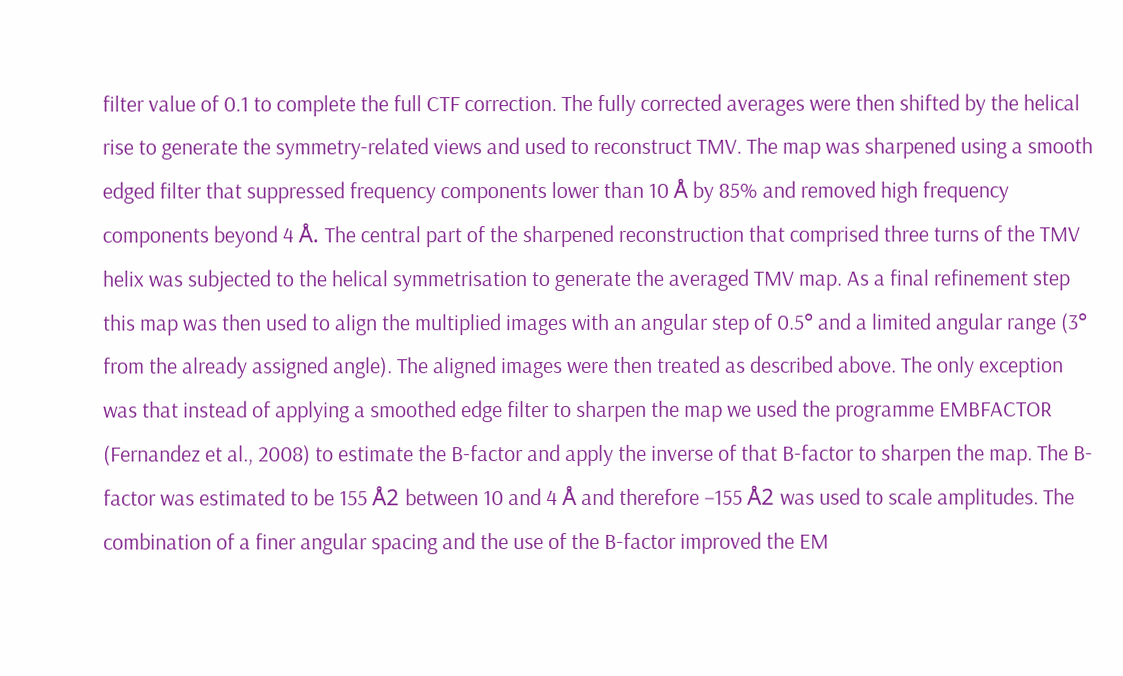filter value of 0.1 to complete the full CTF correction. The fully corrected averages were then shifted by the helical rise to generate the symmetry-related views and used to reconstruct TMV. The map was sharpened using a smooth edged filter that suppressed frequency components lower than 10 Å by 85% and removed high frequency components beyond 4 Å. The central part of the sharpened reconstruction that comprised three turns of the TMV helix was subjected to the helical symmetrisation to generate the averaged TMV map. As a final refinement step this map was then used to align the multiplied images with an angular step of 0.5° and a limited angular range (3° from the already assigned angle). The aligned images were then treated as described above. The only exception was that instead of applying a smoothed edge filter to sharpen the map we used the programme EMBFACTOR (Fernandez et al., 2008) to estimate the B-factor and apply the inverse of that B-factor to sharpen the map. The B-factor was estimated to be 155 Å2 between 10 and 4 Å and therefore −155 Å2 was used to scale amplitudes. The combination of a finer angular spacing and the use of the B-factor improved the EM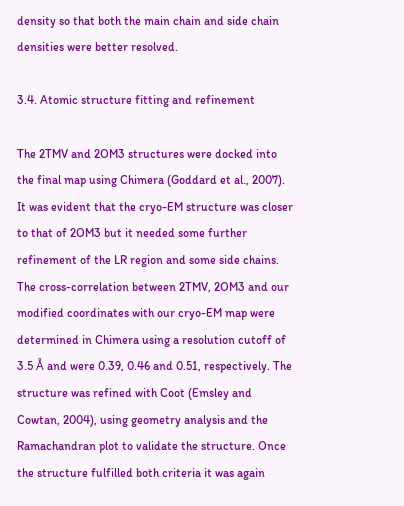density so that both the main chain and side chain densities were better resolved.

3.4. Atomic structure fitting and refinement

The 2TMV and 2OM3 structures were docked into the final map using Chimera (Goddard et al., 2007). It was evident that the cryo-EM structure was closer to that of 2OM3 but it needed some further refinement of the LR region and some side chains. The cross-correlation between 2TMV, 2OM3 and our modified coordinates with our cryo-EM map were determined in Chimera using a resolution cutoff of 3.5 Å and were 0.39, 0.46 and 0.51, respectively. The structure was refined with Coot (Emsley and Cowtan, 2004), using geometry analysis and the Ramachandran plot to validate the structure. Once the structure fulfilled both criteria it was again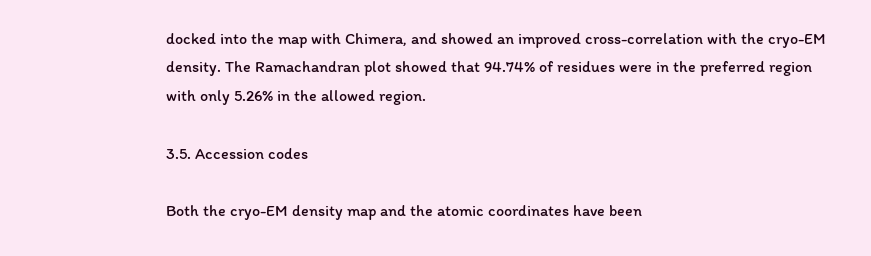docked into the map with Chimera, and showed an improved cross-correlation with the cryo-EM density. The Ramachandran plot showed that 94.74% of residues were in the preferred region with only 5.26% in the allowed region.

3.5. Accession codes

Both the cryo-EM density map and the atomic coordinates have been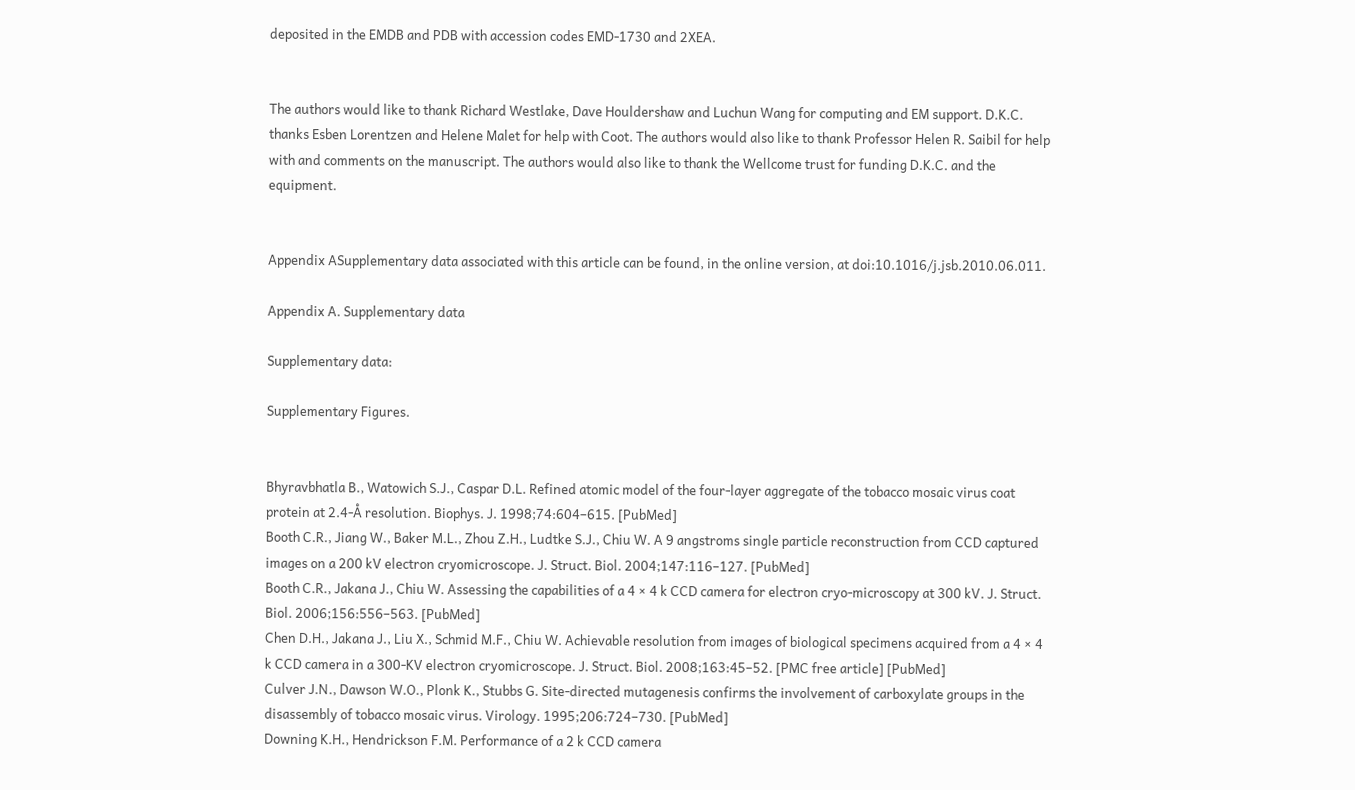deposited in the EMDB and PDB with accession codes EMD-1730 and 2XEA.


The authors would like to thank Richard Westlake, Dave Houldershaw and Luchun Wang for computing and EM support. D.K.C. thanks Esben Lorentzen and Helene Malet for help with Coot. The authors would also like to thank Professor Helen R. Saibil for help with and comments on the manuscript. The authors would also like to thank the Wellcome trust for funding D.K.C. and the equipment.


Appendix ASupplementary data associated with this article can be found, in the online version, at doi:10.1016/j.jsb.2010.06.011.

Appendix A. Supplementary data

Supplementary data:

Supplementary Figures.


Bhyravbhatla B., Watowich S.J., Caspar D.L. Refined atomic model of the four-layer aggregate of the tobacco mosaic virus coat protein at 2.4-Å resolution. Biophys. J. 1998;74:604–615. [PubMed]
Booth C.R., Jiang W., Baker M.L., Zhou Z.H., Ludtke S.J., Chiu W. A 9 angstroms single particle reconstruction from CCD captured images on a 200 kV electron cryomicroscope. J. Struct. Biol. 2004;147:116–127. [PubMed]
Booth C.R., Jakana J., Chiu W. Assessing the capabilities of a 4 × 4 k CCD camera for electron cryo-microscopy at 300 kV. J. Struct. Biol. 2006;156:556–563. [PubMed]
Chen D.H., Jakana J., Liu X., Schmid M.F., Chiu W. Achievable resolution from images of biological specimens acquired from a 4 × 4 k CCD camera in a 300-KV electron cryomicroscope. J. Struct. Biol. 2008;163:45–52. [PMC free article] [PubMed]
Culver J.N., Dawson W.O., Plonk K., Stubbs G. Site-directed mutagenesis confirms the involvement of carboxylate groups in the disassembly of tobacco mosaic virus. Virology. 1995;206:724–730. [PubMed]
Downing K.H., Hendrickson F.M. Performance of a 2 k CCD camera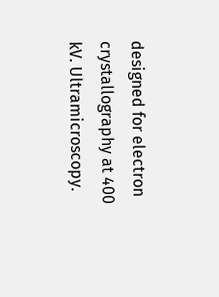designed for electron crystallography at 400 kV. Ultramicroscopy.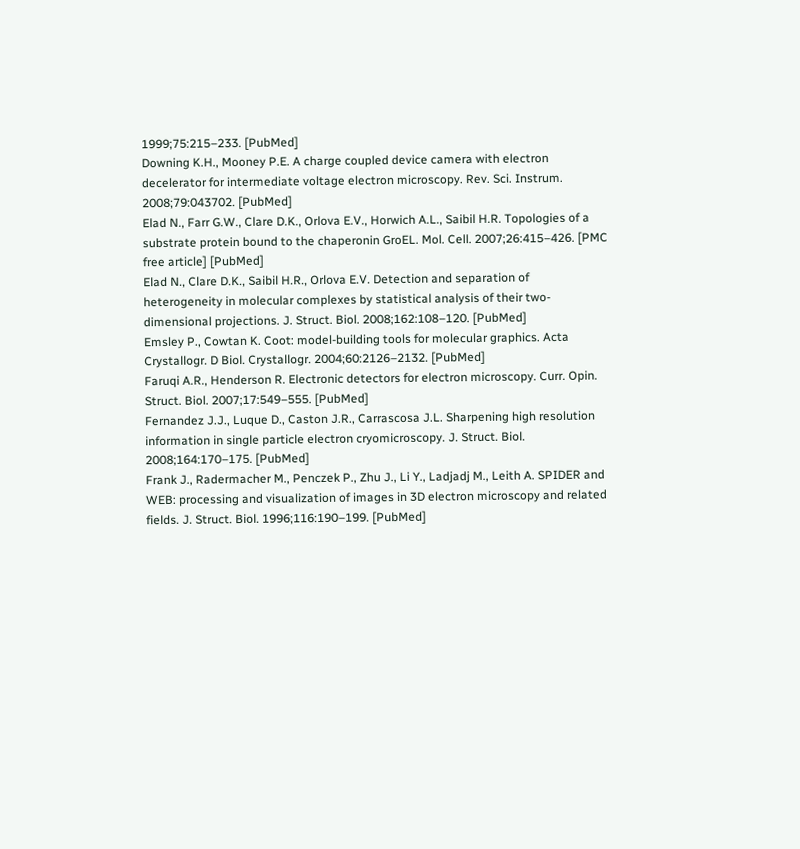1999;75:215–233. [PubMed]
Downing K.H., Mooney P.E. A charge coupled device camera with electron decelerator for intermediate voltage electron microscopy. Rev. Sci. Instrum. 2008;79:043702. [PubMed]
Elad N., Farr G.W., Clare D.K., Orlova E.V., Horwich A.L., Saibil H.R. Topologies of a substrate protein bound to the chaperonin GroEL. Mol. Cell. 2007;26:415–426. [PMC free article] [PubMed]
Elad N., Clare D.K., Saibil H.R., Orlova E.V. Detection and separation of heterogeneity in molecular complexes by statistical analysis of their two-dimensional projections. J. Struct. Biol. 2008;162:108–120. [PubMed]
Emsley P., Cowtan K. Coot: model-building tools for molecular graphics. Acta Crystallogr. D Biol. Crystallogr. 2004;60:2126–2132. [PubMed]
Faruqi A.R., Henderson R. Electronic detectors for electron microscopy. Curr. Opin. Struct. Biol. 2007;17:549–555. [PubMed]
Fernandez J.J., Luque D., Caston J.R., Carrascosa J.L. Sharpening high resolution information in single particle electron cryomicroscopy. J. Struct. Biol. 2008;164:170–175. [PubMed]
Frank J., Radermacher M., Penczek P., Zhu J., Li Y., Ladjadj M., Leith A. SPIDER and WEB: processing and visualization of images in 3D electron microscopy and related fields. J. Struct. Biol. 1996;116:190–199. [PubMed]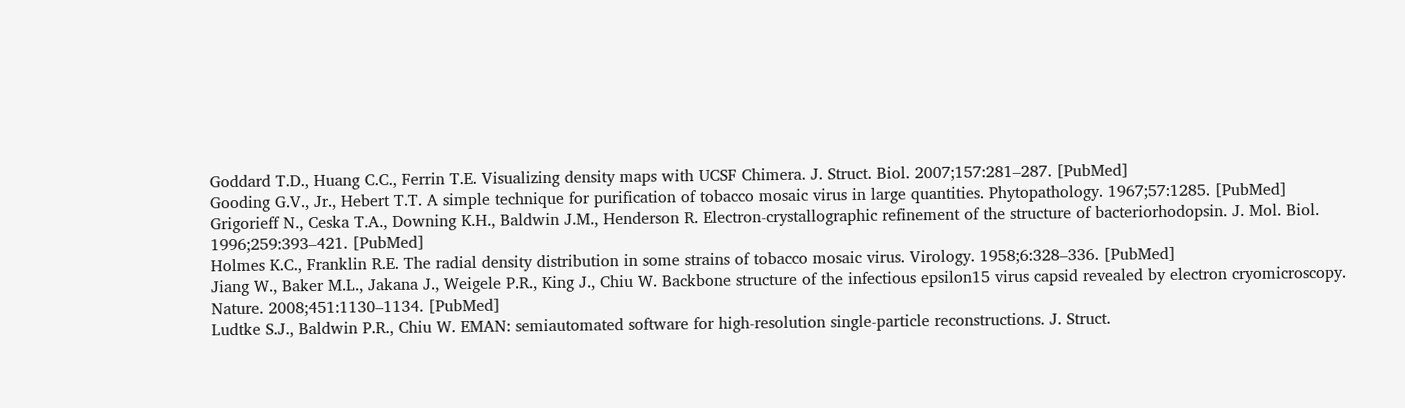Goddard T.D., Huang C.C., Ferrin T.E. Visualizing density maps with UCSF Chimera. J. Struct. Biol. 2007;157:281–287. [PubMed]
Gooding G.V., Jr., Hebert T.T. A simple technique for purification of tobacco mosaic virus in large quantities. Phytopathology. 1967;57:1285. [PubMed]
Grigorieff N., Ceska T.A., Downing K.H., Baldwin J.M., Henderson R. Electron-crystallographic refinement of the structure of bacteriorhodopsin. J. Mol. Biol. 1996;259:393–421. [PubMed]
Holmes K.C., Franklin R.E. The radial density distribution in some strains of tobacco mosaic virus. Virology. 1958;6:328–336. [PubMed]
Jiang W., Baker M.L., Jakana J., Weigele P.R., King J., Chiu W. Backbone structure of the infectious epsilon15 virus capsid revealed by electron cryomicroscopy. Nature. 2008;451:1130–1134. [PubMed]
Ludtke S.J., Baldwin P.R., Chiu W. EMAN: semiautomated software for high-resolution single-particle reconstructions. J. Struct.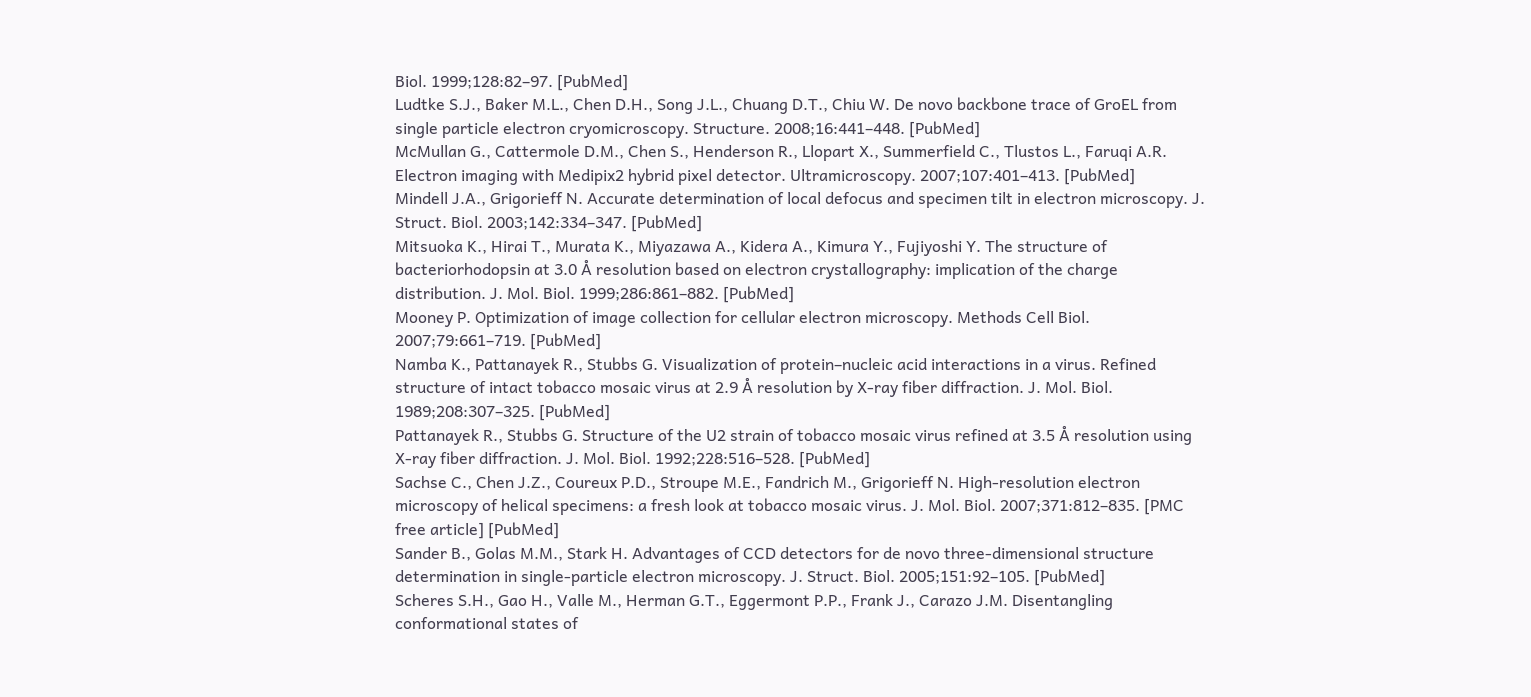Biol. 1999;128:82–97. [PubMed]
Ludtke S.J., Baker M.L., Chen D.H., Song J.L., Chuang D.T., Chiu W. De novo backbone trace of GroEL from single particle electron cryomicroscopy. Structure. 2008;16:441–448. [PubMed]
McMullan G., Cattermole D.M., Chen S., Henderson R., Llopart X., Summerfield C., Tlustos L., Faruqi A.R. Electron imaging with Medipix2 hybrid pixel detector. Ultramicroscopy. 2007;107:401–413. [PubMed]
Mindell J.A., Grigorieff N. Accurate determination of local defocus and specimen tilt in electron microscopy. J. Struct. Biol. 2003;142:334–347. [PubMed]
Mitsuoka K., Hirai T., Murata K., Miyazawa A., Kidera A., Kimura Y., Fujiyoshi Y. The structure of bacteriorhodopsin at 3.0 Å resolution based on electron crystallography: implication of the charge distribution. J. Mol. Biol. 1999;286:861–882. [PubMed]
Mooney P. Optimization of image collection for cellular electron microscopy. Methods Cell Biol. 2007;79:661–719. [PubMed]
Namba K., Pattanayek R., Stubbs G. Visualization of protein–nucleic acid interactions in a virus. Refined structure of intact tobacco mosaic virus at 2.9 Å resolution by X-ray fiber diffraction. J. Mol. Biol. 1989;208:307–325. [PubMed]
Pattanayek R., Stubbs G. Structure of the U2 strain of tobacco mosaic virus refined at 3.5 Å resolution using X-ray fiber diffraction. J. Mol. Biol. 1992;228:516–528. [PubMed]
Sachse C., Chen J.Z., Coureux P.D., Stroupe M.E., Fandrich M., Grigorieff N. High-resolution electron microscopy of helical specimens: a fresh look at tobacco mosaic virus. J. Mol. Biol. 2007;371:812–835. [PMC free article] [PubMed]
Sander B., Golas M.M., Stark H. Advantages of CCD detectors for de novo three-dimensional structure determination in single-particle electron microscopy. J. Struct. Biol. 2005;151:92–105. [PubMed]
Scheres S.H., Gao H., Valle M., Herman G.T., Eggermont P.P., Frank J., Carazo J.M. Disentangling conformational states of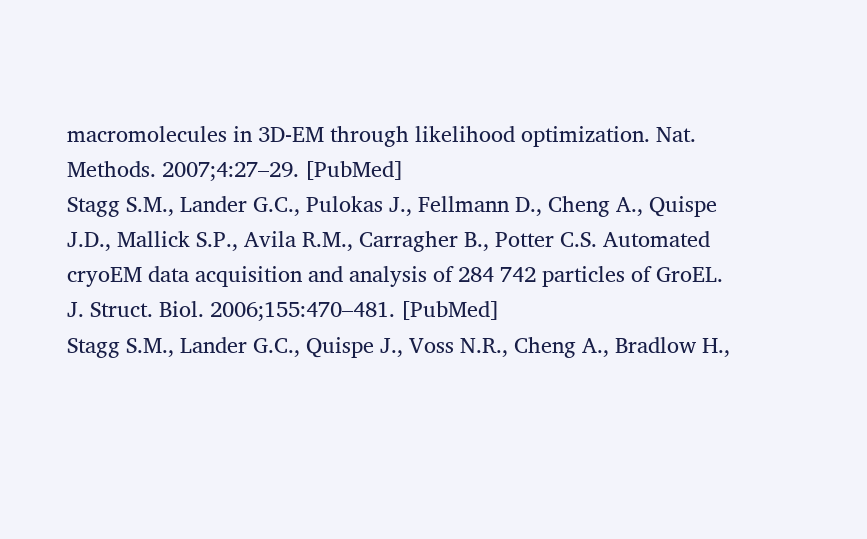macromolecules in 3D-EM through likelihood optimization. Nat. Methods. 2007;4:27–29. [PubMed]
Stagg S.M., Lander G.C., Pulokas J., Fellmann D., Cheng A., Quispe J.D., Mallick S.P., Avila R.M., Carragher B., Potter C.S. Automated cryoEM data acquisition and analysis of 284 742 particles of GroEL. J. Struct. Biol. 2006;155:470–481. [PubMed]
Stagg S.M., Lander G.C., Quispe J., Voss N.R., Cheng A., Bradlow H.,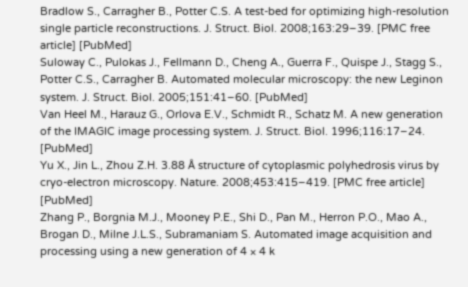Bradlow S., Carragher B., Potter C.S. A test-bed for optimizing high-resolution single particle reconstructions. J. Struct. Biol. 2008;163:29–39. [PMC free article] [PubMed]
Suloway C., Pulokas J., Fellmann D., Cheng A., Guerra F., Quispe J., Stagg S., Potter C.S., Carragher B. Automated molecular microscopy: the new Leginon system. J. Struct. Biol. 2005;151:41–60. [PubMed]
Van Heel M., Harauz G., Orlova E.V., Schmidt R., Schatz M. A new generation of the IMAGIC image processing system. J. Struct. Biol. 1996;116:17–24. [PubMed]
Yu X., Jin L., Zhou Z.H. 3.88 Å structure of cytoplasmic polyhedrosis virus by cryo-electron microscopy. Nature. 2008;453:415–419. [PMC free article] [PubMed]
Zhang P., Borgnia M.J., Mooney P.E., Shi D., Pan M., Herron P.O., Mao A., Brogan D., Milne J.L.S., Subramaniam S. Automated image acquisition and processing using a new generation of 4 × 4 k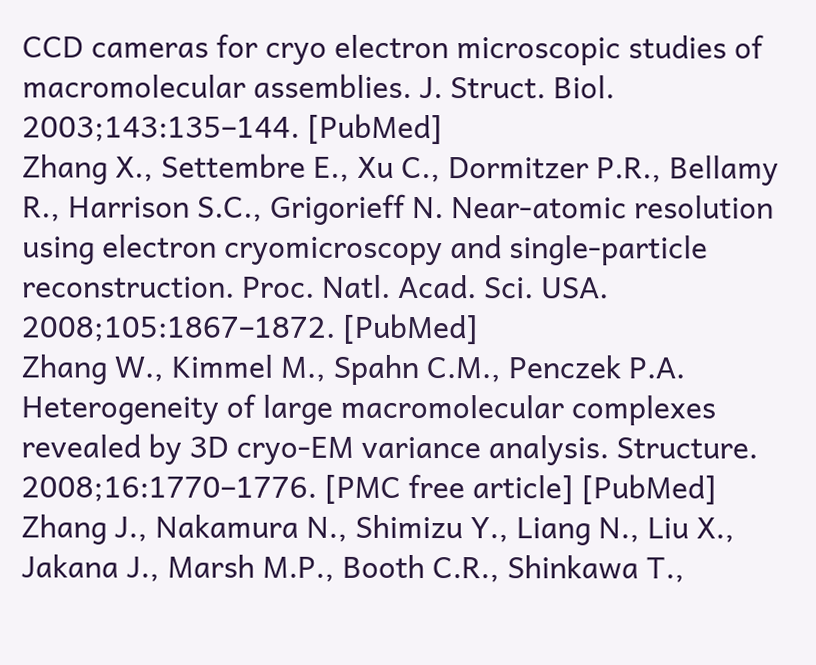CCD cameras for cryo electron microscopic studies of macromolecular assemblies. J. Struct. Biol. 2003;143:135–144. [PubMed]
Zhang X., Settembre E., Xu C., Dormitzer P.R., Bellamy R., Harrison S.C., Grigorieff N. Near-atomic resolution using electron cryomicroscopy and single-particle reconstruction. Proc. Natl. Acad. Sci. USA. 2008;105:1867–1872. [PubMed]
Zhang W., Kimmel M., Spahn C.M., Penczek P.A. Heterogeneity of large macromolecular complexes revealed by 3D cryo-EM variance analysis. Structure. 2008;16:1770–1776. [PMC free article] [PubMed]
Zhang J., Nakamura N., Shimizu Y., Liang N., Liu X., Jakana J., Marsh M.P., Booth C.R., Shinkawa T.,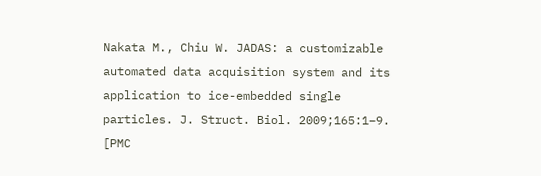Nakata M., Chiu W. JADAS: a customizable automated data acquisition system and its application to ice-embedded single particles. J. Struct. Biol. 2009;165:1–9. [PMC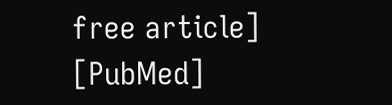free article] [PubMed]